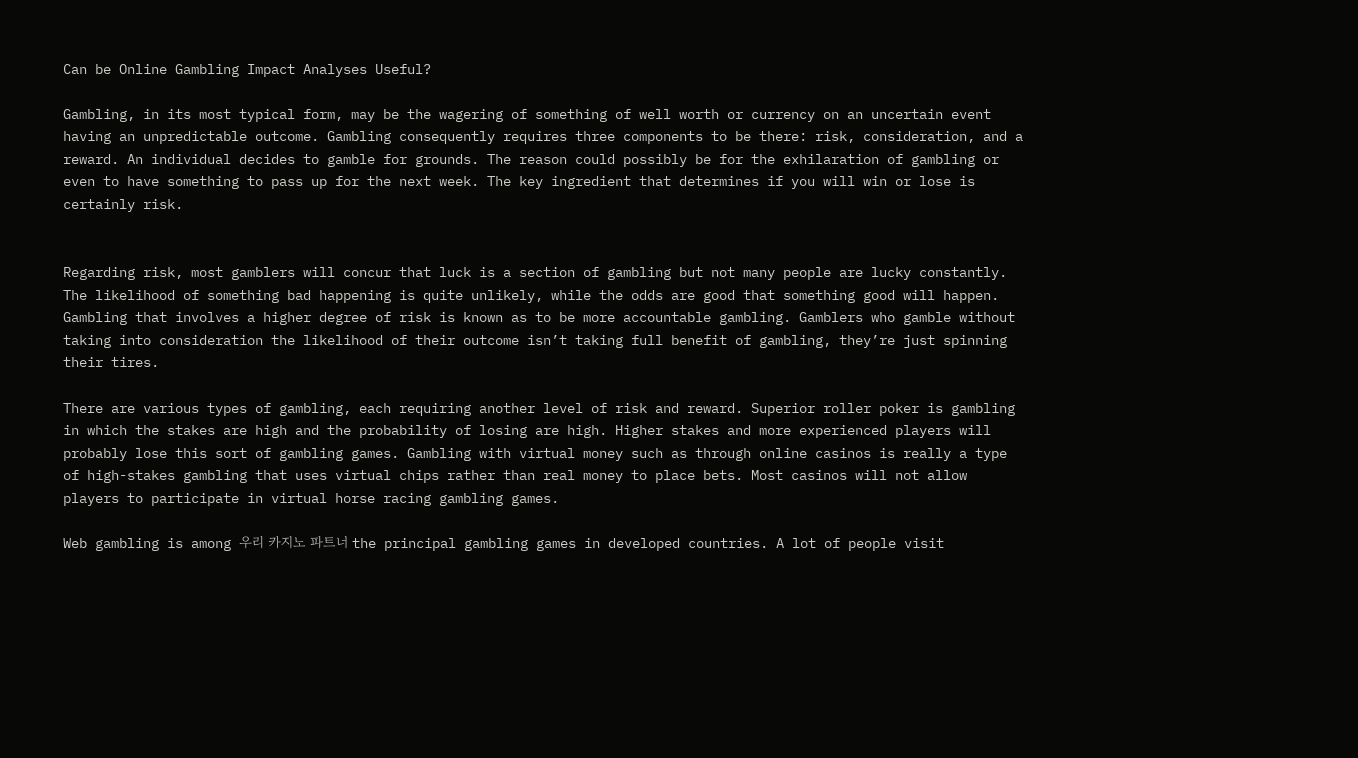Can be Online Gambling Impact Analyses Useful?

Gambling, in its most typical form, may be the wagering of something of well worth or currency on an uncertain event having an unpredictable outcome. Gambling consequently requires three components to be there: risk, consideration, and a reward. An individual decides to gamble for grounds. The reason could possibly be for the exhilaration of gambling or even to have something to pass up for the next week. The key ingredient that determines if you will win or lose is certainly risk.


Regarding risk, most gamblers will concur that luck is a section of gambling but not many people are lucky constantly. The likelihood of something bad happening is quite unlikely, while the odds are good that something good will happen. Gambling that involves a higher degree of risk is known as to be more accountable gambling. Gamblers who gamble without taking into consideration the likelihood of their outcome isn’t taking full benefit of gambling, they’re just spinning their tires.

There are various types of gambling, each requiring another level of risk and reward. Superior roller poker is gambling in which the stakes are high and the probability of losing are high. Higher stakes and more experienced players will probably lose this sort of gambling games. Gambling with virtual money such as through online casinos is really a type of high-stakes gambling that uses virtual chips rather than real money to place bets. Most casinos will not allow players to participate in virtual horse racing gambling games.

Web gambling is among 우리 카지노 파트너 the principal gambling games in developed countries. A lot of people visit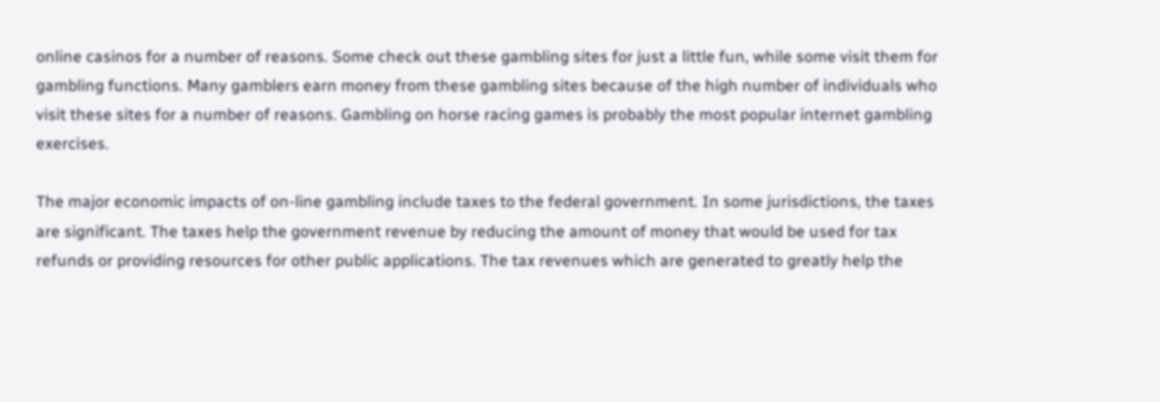online casinos for a number of reasons. Some check out these gambling sites for just a little fun, while some visit them for gambling functions. Many gamblers earn money from these gambling sites because of the high number of individuals who visit these sites for a number of reasons. Gambling on horse racing games is probably the most popular internet gambling exercises.

The major economic impacts of on-line gambling include taxes to the federal government. In some jurisdictions, the taxes are significant. The taxes help the government revenue by reducing the amount of money that would be used for tax refunds or providing resources for other public applications. The tax revenues which are generated to greatly help the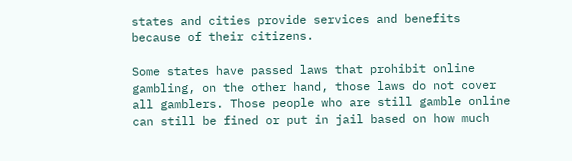states and cities provide services and benefits because of their citizens.

Some states have passed laws that prohibit online gambling, on the other hand, those laws do not cover all gamblers. Those people who are still gamble online can still be fined or put in jail based on how much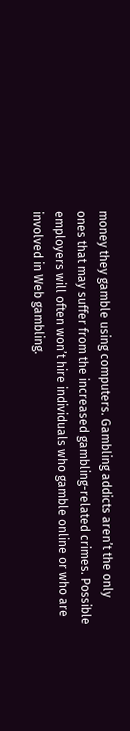money they gamble using computers. Gambling addicts aren’t the only ones that may suffer from the increased gambling-related crimes. Possible employers will often won’t hire individuals who gamble online or who are involved in Web gambling.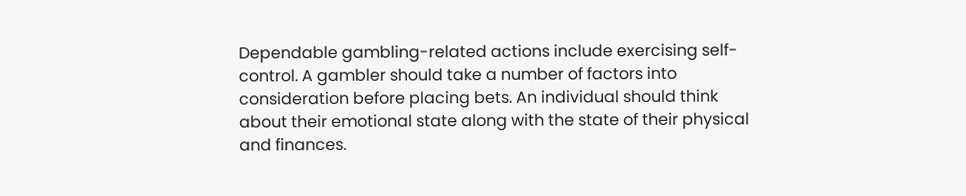Dependable gambling-related actions include exercising self-control. A gambler should take a number of factors into consideration before placing bets. An individual should think about their emotional state along with the state of their physical and finances.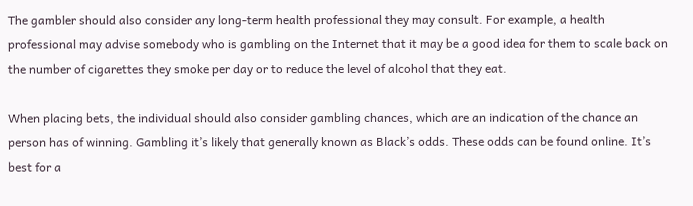The gambler should also consider any long-term health professional they may consult. For example, a health professional may advise somebody who is gambling on the Internet that it may be a good idea for them to scale back on the number of cigarettes they smoke per day or to reduce the level of alcohol that they eat.

When placing bets, the individual should also consider gambling chances, which are an indication of the chance an person has of winning. Gambling it’s likely that generally known as Black’s odds. These odds can be found online. It’s best for a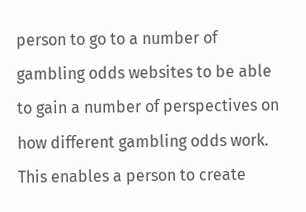person to go to a number of gambling odds websites to be able to gain a number of perspectives on how different gambling odds work. This enables a person to create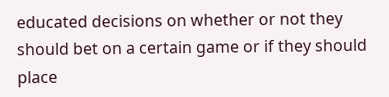educated decisions on whether or not they should bet on a certain game or if they should place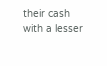their cash with a lesser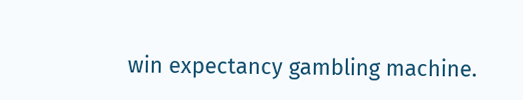win expectancy gambling machine.